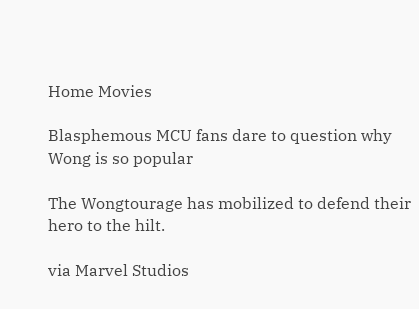Home Movies

Blasphemous MCU fans dare to question why Wong is so popular

The Wongtourage has mobilized to defend their hero to the hilt.

via Marvel Studios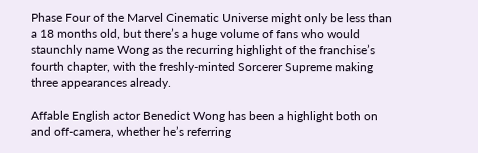Phase Four of the Marvel Cinematic Universe might only be less than a 18 months old, but there’s a huge volume of fans who would staunchly name Wong as the recurring highlight of the franchise’s fourth chapter, with the freshly-minted Sorcerer Supreme making three appearances already.

Affable English actor Benedict Wong has been a highlight both on and off-camera, whether he’s referring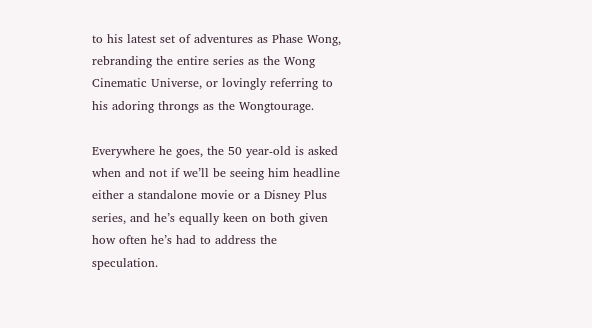to his latest set of adventures as Phase Wong, rebranding the entire series as the Wong Cinematic Universe, or lovingly referring to his adoring throngs as the Wongtourage.

Everywhere he goes, the 50 year-old is asked when and not if we’ll be seeing him headline either a standalone movie or a Disney Plus series, and he’s equally keen on both given how often he’s had to address the speculation.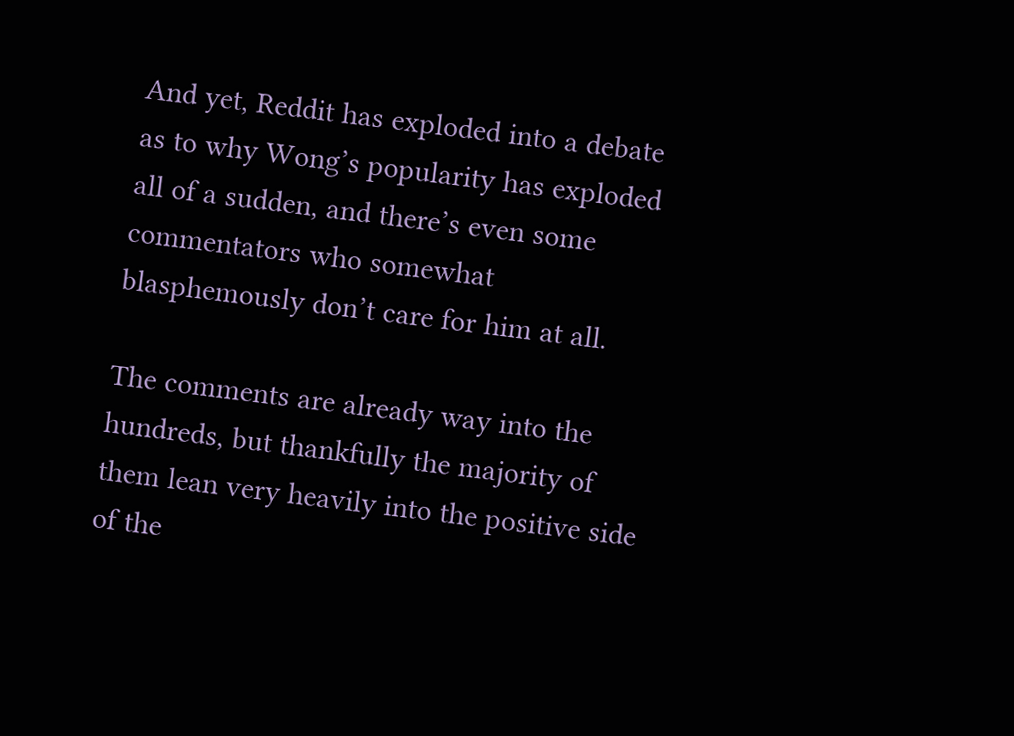And yet, Reddit has exploded into a debate as to why Wong’s popularity has exploded all of a sudden, and there’s even some commentators who somewhat blasphemously don’t care for him at all.

The comments are already way into the hundreds, but thankfully the majority of them lean very heavily into the positive side of the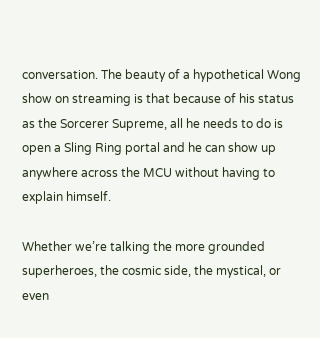conversation. The beauty of a hypothetical Wong show on streaming is that because of his status as the Sorcerer Supreme, all he needs to do is open a Sling Ring portal and he can show up anywhere across the MCU without having to explain himself.

Whether we’re talking the more grounded superheroes, the cosmic side, the mystical, or even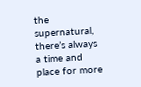the supernatural, there’s always a time and place for more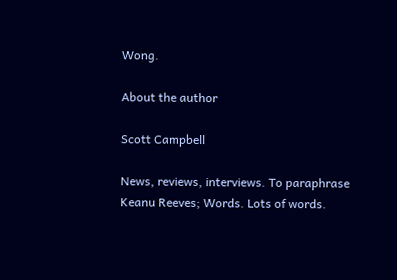Wong.

About the author

Scott Campbell

News, reviews, interviews. To paraphrase Keanu Reeves; Words. Lots of words.